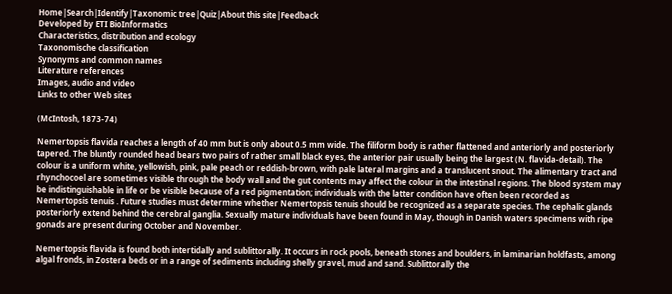Home|Search|Identify|Taxonomic tree|Quiz|About this site|Feedback
Developed by ETI BioInformatics
Characteristics, distribution and ecology
Taxonomische classification
Synonyms and common names
Literature references
Images, audio and video
Links to other Web sites

(McIntosh, 1873-74)

Nemertopsis flavida reaches a length of 40 mm but is only about 0.5 mm wide. The filiform body is rather flattened and anteriorly and posteriorly tapered. The bluntly rounded head bears two pairs of rather small black eyes, the anterior pair usually being the largest (N. flavida-detail). The colour is a uniform white, yellowish, pink, pale peach or reddish-brown, with pale lateral margins and a translucent snout. The alimentary tract and rhynchocoel are sometimes visible through the body wall and the gut contents may affect the colour in the intestinal regions. The blood system may be indistinguishable in life or be visible because of a red pigmentation; individuals with the latter condition have often been recorded as Nemertopsis tenuis . Future studies must determine whether Nemertopsis tenuis should be recognized as a separate species. The cephalic glands posteriorly extend behind the cerebral ganglia. Sexually mature individuals have been found in May, though in Danish waters specimens with ripe gonads are present during October and November.

Nemertopsis flavida is found both intertidally and sublittorally. It occurs in rock pools, beneath stones and boulders, in laminarian holdfasts, among algal fronds, in Zostera beds or in a range of sediments including shelly gravel, mud and sand. Sublittorally the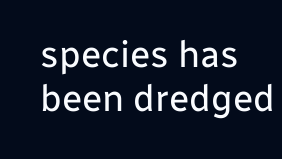species has been dredged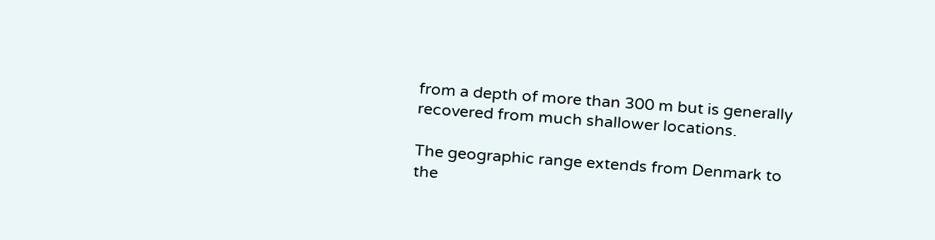from a depth of more than 300 m but is generally recovered from much shallower locations.

The geographic range extends from Denmark to the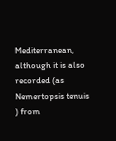Mediterranean, although it is also recorded (as Nemertopsis tenuis ) from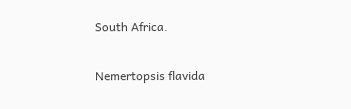South Africa.

Nemertopsis flavida